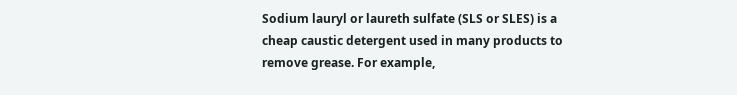Sodium lauryl or laureth sulfate (SLS or SLES) is a cheap caustic detergent used in many products to remove grease. For example,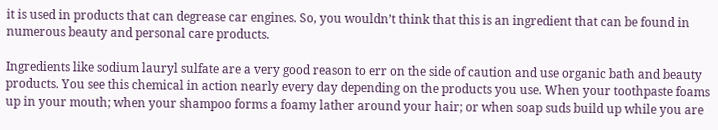it is used in products that can degrease car engines. So, you wouldn’t think that this is an ingredient that can be found in numerous beauty and personal care products.

Ingredients like sodium lauryl sulfate are a very good reason to err on the side of caution and use organic bath and beauty products. You see this chemical in action nearly every day depending on the products you use. When your toothpaste foams up in your mouth; when your shampoo forms a foamy lather around your hair; or when soap suds build up while you are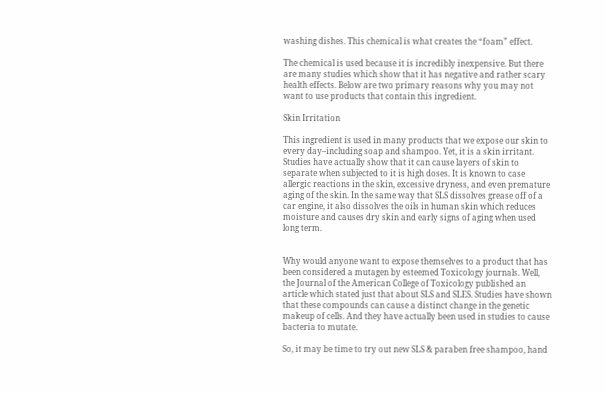washing dishes. This chemical is what creates the “foam” effect.

The chemical is used because it is incredibly inexpensive. But there are many studies which show that it has negative and rather scary health effects. Below are two primary reasons why you may not want to use products that contain this ingredient.

Skin Irritation

This ingredient is used in many products that we expose our skin to every day–including soap and shampoo. Yet, it is a skin irritant. Studies have actually show that it can cause layers of skin to separate when subjected to it is high doses. It is known to case allergic reactions in the skin, excessive dryness, and even premature aging of the skin. In the same way that SLS dissolves grease off of a car engine, it also dissolves the oils in human skin which reduces moisture and causes dry skin and early signs of aging when used long term.


Why would anyone want to expose themselves to a product that has been considered a mutagen by esteemed Toxicology journals. Well, the Journal of the American College of Toxicology published an article which stated just that about SLS and SLES. Studies have shown that these compounds can cause a distinct change in the genetic makeup of cells. And they have actually been used in studies to cause bacteria to mutate.

So, it may be time to try out new SLS & paraben free shampoo, hand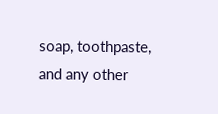soap, toothpaste, and any other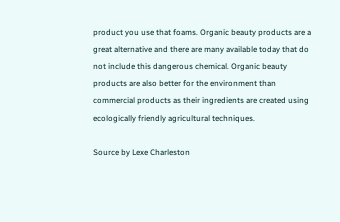product you use that foams. Organic beauty products are a great alternative and there are many available today that do not include this dangerous chemical. Organic beauty products are also better for the environment than commercial products as their ingredients are created using ecologically friendly agricultural techniques.

Source by Lexe Charleston